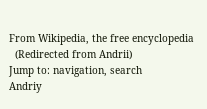From Wikipedia, the free encyclopedia
  (Redirected from Andrii)
Jump to: navigation, search
Andriy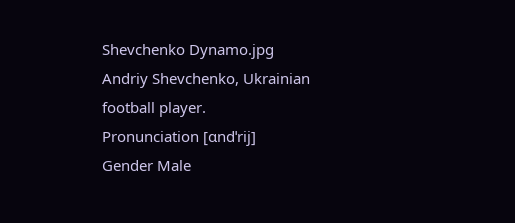Shevchenko Dynamo.jpg
Andriy Shevchenko, Ukrainian football player.
Pronunciation [ɑndˈrij]
Gender Male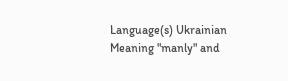Language(s) Ukrainian
Meaning "manly" and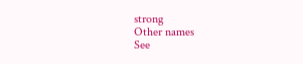strong
Other names
See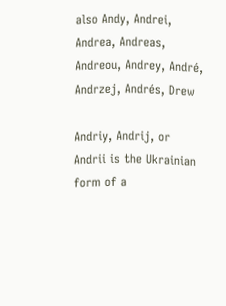also Andy, Andrei, Andrea, Andreas, Andreou, Andrey, André, Andrzej, Andrés, Drew

Andriy, Andrij, or Andrii is the Ukrainian form of a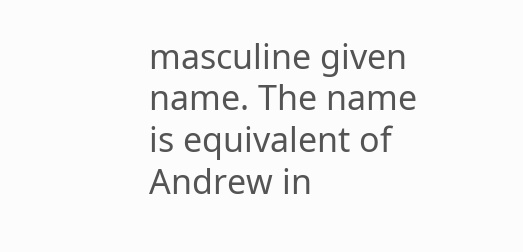masculine given name. The name is equivalent of Andrew in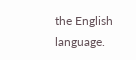the English language.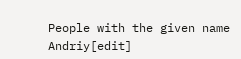People with the given name Andriy[edit]